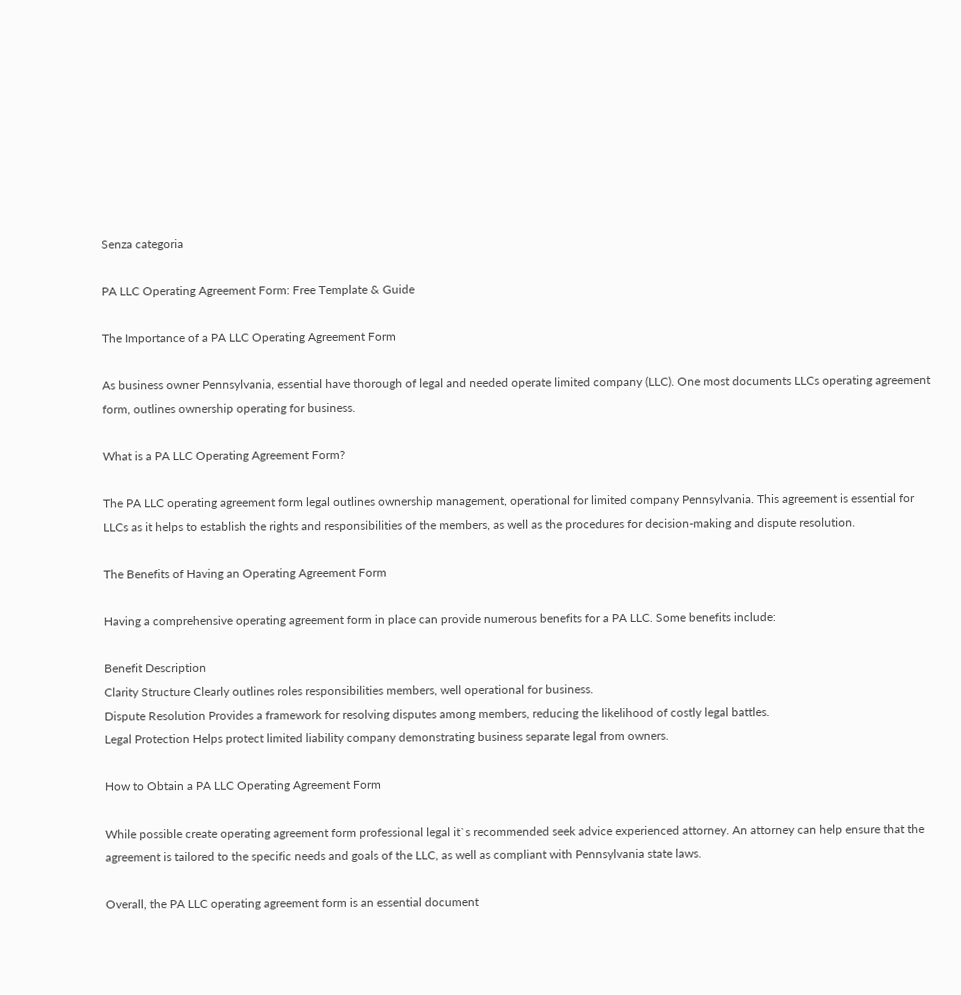Senza categoria

PA LLC Operating Agreement Form: Free Template & Guide

The Importance of a PA LLC Operating Agreement Form

As business owner Pennsylvania, essential have thorough of legal and needed operate limited company (LLC). One most documents LLCs operating agreement form, outlines ownership operating for business.

What is a PA LLC Operating Agreement Form?

The PA LLC operating agreement form legal outlines ownership management, operational for limited company Pennsylvania. This agreement is essential for LLCs as it helps to establish the rights and responsibilities of the members, as well as the procedures for decision-making and dispute resolution.

The Benefits of Having an Operating Agreement Form

Having a comprehensive operating agreement form in place can provide numerous benefits for a PA LLC. Some benefits include:

Benefit Description
Clarity Structure Clearly outlines roles responsibilities members, well operational for business.
Dispute Resolution Provides a framework for resolving disputes among members, reducing the likelihood of costly legal battles.
Legal Protection Helps protect limited liability company demonstrating business separate legal from owners.

How to Obtain a PA LLC Operating Agreement Form

While possible create operating agreement form professional legal it`s recommended seek advice experienced attorney. An attorney can help ensure that the agreement is tailored to the specific needs and goals of the LLC, as well as compliant with Pennsylvania state laws.

Overall, the PA LLC operating agreement form is an essential document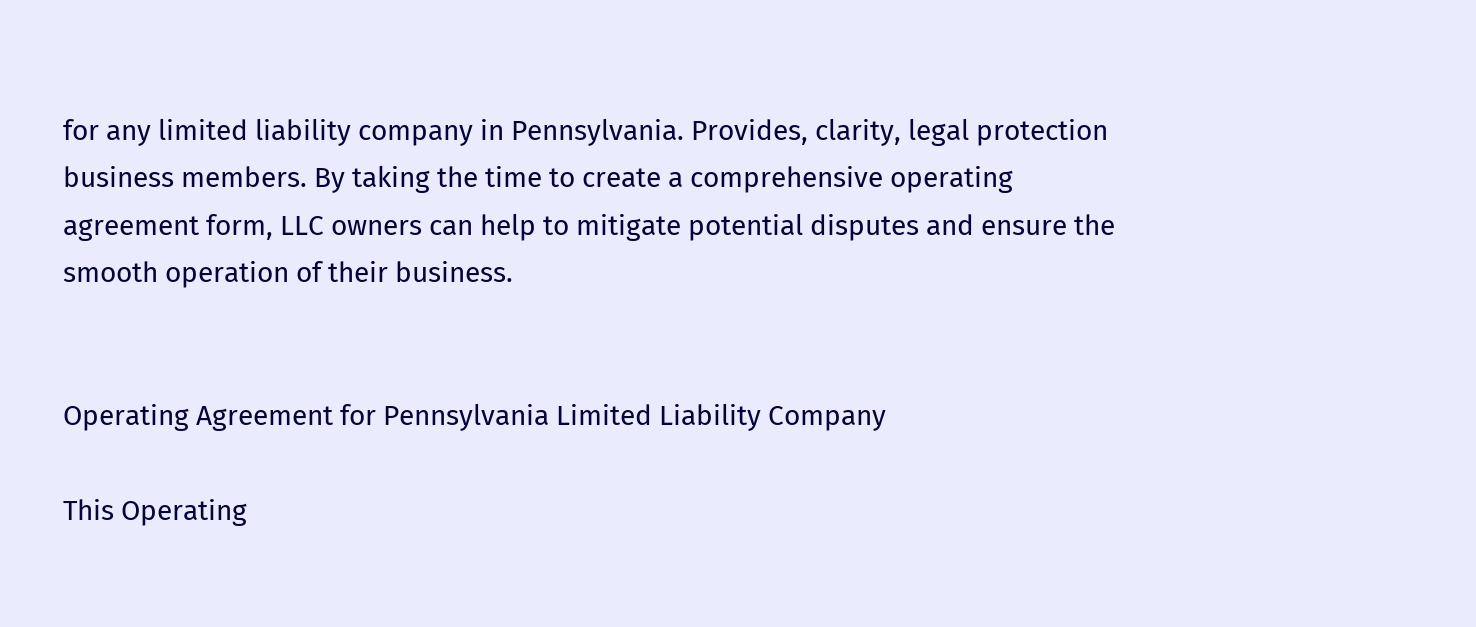for any limited liability company in Pennsylvania. Provides, clarity, legal protection business members. By taking the time to create a comprehensive operating agreement form, LLC owners can help to mitigate potential disputes and ensure the smooth operation of their business.


Operating Agreement for Pennsylvania Limited Liability Company

This Operating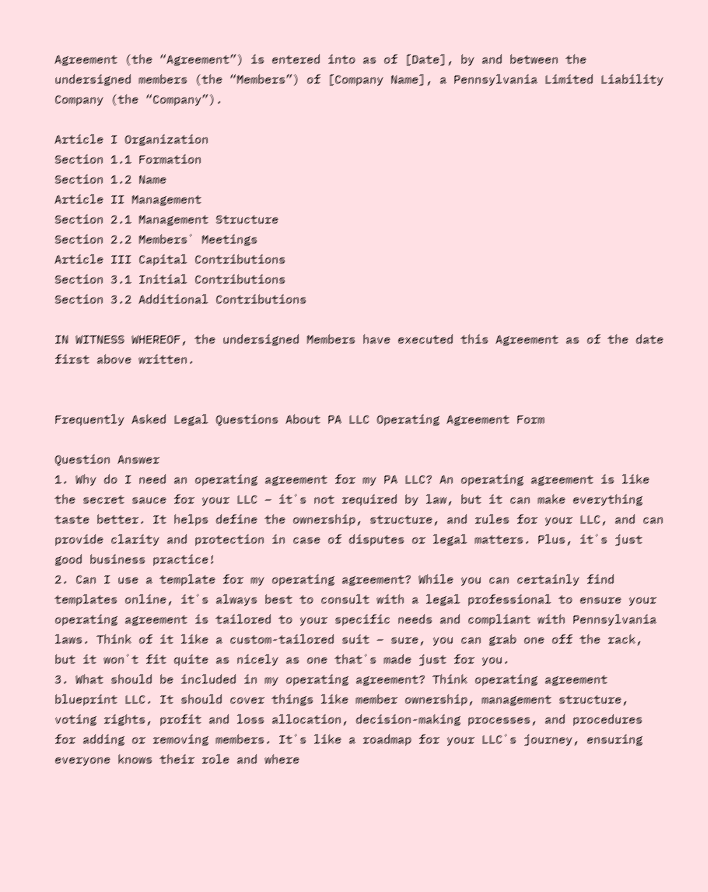Agreement (the “Agreement”) is entered into as of [Date], by and between the undersigned members (the “Members”) of [Company Name], a Pennsylvania Limited Liability Company (the “Company”).

Article I Organization
Section 1.1 Formation
Section 1.2 Name
Article II Management
Section 2.1 Management Structure
Section 2.2 Members` Meetings
Article III Capital Contributions
Section 3.1 Initial Contributions
Section 3.2 Additional Contributions

IN WITNESS WHEREOF, the undersigned Members have executed this Agreement as of the date first above written.


Frequently Asked Legal Questions About PA LLC Operating Agreement Form

Question Answer
1. Why do I need an operating agreement for my PA LLC? An operating agreement is like the secret sauce for your LLC – it`s not required by law, but it can make everything taste better. It helps define the ownership, structure, and rules for your LLC, and can provide clarity and protection in case of disputes or legal matters. Plus, it`s just good business practice!
2. Can I use a template for my operating agreement? While you can certainly find templates online, it`s always best to consult with a legal professional to ensure your operating agreement is tailored to your specific needs and compliant with Pennsylvania laws. Think of it like a custom-tailored suit – sure, you can grab one off the rack, but it won`t fit quite as nicely as one that`s made just for you.
3. What should be included in my operating agreement? Think operating agreement blueprint LLC. It should cover things like member ownership, management structure, voting rights, profit and loss allocation, decision-making processes, and procedures for adding or removing members. It`s like a roadmap for your LLC`s journey, ensuring everyone knows their role and where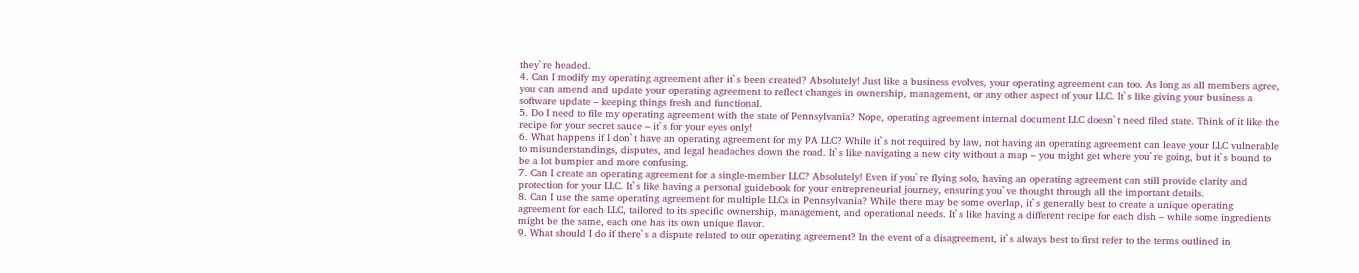they`re headed.
4. Can I modify my operating agreement after it`s been created? Absolutely! Just like a business evolves, your operating agreement can too. As long as all members agree, you can amend and update your operating agreement to reflect changes in ownership, management, or any other aspect of your LLC. It`s like giving your business a software update – keeping things fresh and functional.
5. Do I need to file my operating agreement with the state of Pennsylvania? Nope, operating agreement internal document LLC doesn`t need filed state. Think of it like the recipe for your secret sauce – it`s for your eyes only!
6. What happens if I don`t have an operating agreement for my PA LLC? While it`s not required by law, not having an operating agreement can leave your LLC vulnerable to misunderstandings, disputes, and legal headaches down the road. It`s like navigating a new city without a map – you might get where you`re going, but it`s bound to be a lot bumpier and more confusing.
7. Can I create an operating agreement for a single-member LLC? Absolutely! Even if you`re flying solo, having an operating agreement can still provide clarity and protection for your LLC. It`s like having a personal guidebook for your entrepreneurial journey, ensuring you`ve thought through all the important details.
8. Can I use the same operating agreement for multiple LLCs in Pennsylvania? While there may be some overlap, it`s generally best to create a unique operating agreement for each LLC, tailored to its specific ownership, management, and operational needs. It`s like having a different recipe for each dish – while some ingredients might be the same, each one has its own unique flavor.
9. What should I do if there`s a dispute related to our operating agreement? In the event of a disagreement, it`s always best to first refer to the terms outlined in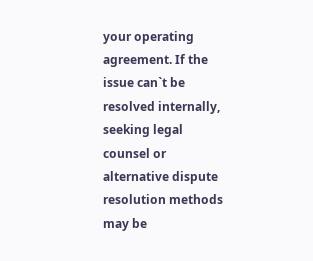your operating agreement. If the issue can`t be resolved internally, seeking legal counsel or alternative dispute resolution methods may be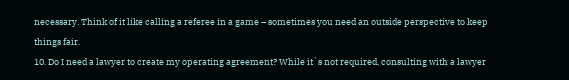necessary. Think of it like calling a referee in a game – sometimes you need an outside perspective to keep things fair.
10. Do I need a lawyer to create my operating agreement? While it`s not required, consulting with a lawyer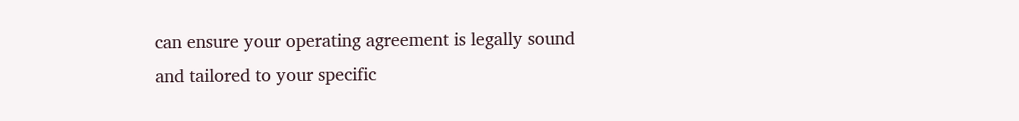can ensure your operating agreement is legally sound and tailored to your specific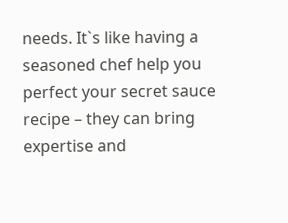needs. It`s like having a seasoned chef help you perfect your secret sauce recipe – they can bring expertise and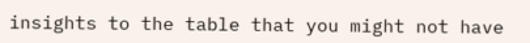insights to the table that you might not have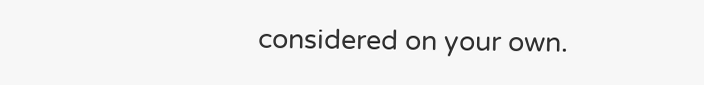considered on your own.